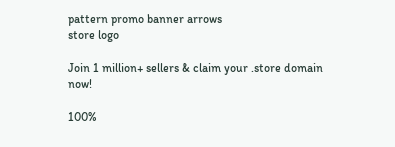pattern promo banner arrows
store logo

Join 1 million+ sellers & claim your .store domain now!

100%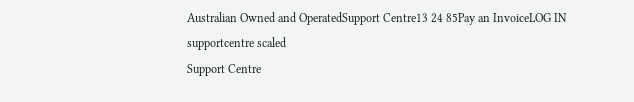Australian Owned and OperatedSupport Centre13 24 85Pay an InvoiceLOG IN
supportcentre scaled
Support Centre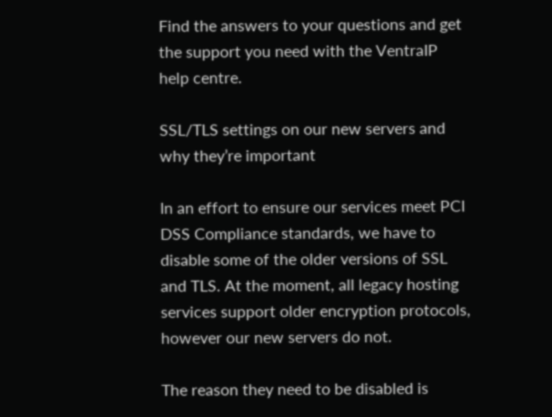Find the answers to your questions and get the support you need with the VentraIP help centre.

SSL/TLS settings on our new servers and why they’re important

In an effort to ensure our services meet PCI DSS Compliance standards, we have to disable some of the older versions of SSL and TLS. At the moment, all legacy hosting services support older encryption protocols, however our new servers do not.

The reason they need to be disabled is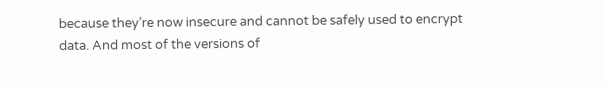because they’re now insecure and cannot be safely used to encrypt data. And most of the versions of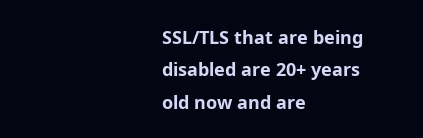SSL/TLS that are being disabled are 20+ years old now and are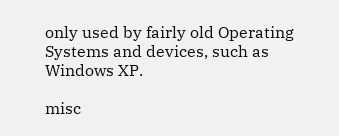only used by fairly old Operating Systems and devices, such as Windows XP.

misc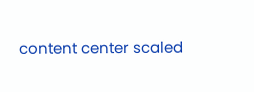content center scaled